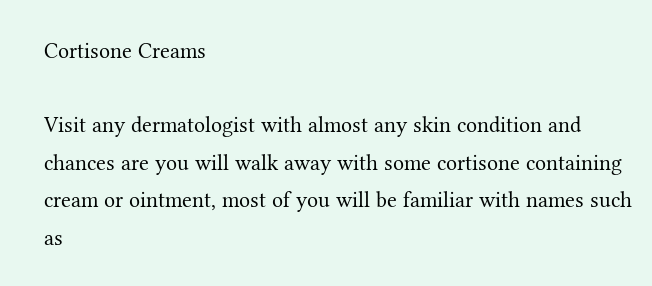Cortisone Creams

Visit any dermatologist with almost any skin condition and chances are you will walk away with some cortisone containing cream or ointment, most of you will be familiar with names such as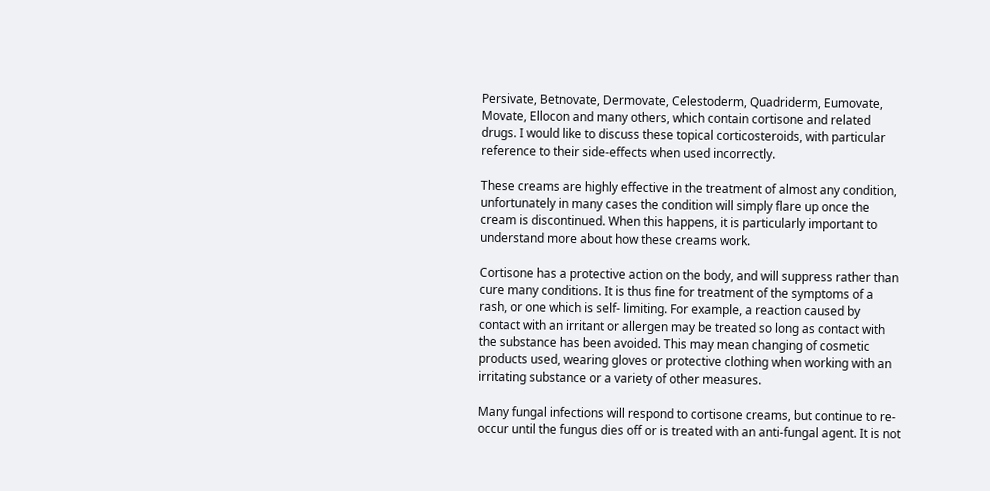Persivate, Betnovate, Dermovate, Celestoderm, Quadriderm, Eumovate, Movate, Ellocon and many others, which contain cortisone and related drugs. I would like to discuss these topical corticosteroids, with particular reference to their side-effects when used incorrectly.

These creams are highly effective in the treatment of almost any condition, unfortunately in many cases the condition will simply flare up once the cream is discontinued. When this happens, it is particularly important to understand more about how these creams work.

Cortisone has a protective action on the body, and will suppress rather than cure many conditions. It is thus fine for treatment of the symptoms of a rash, or one which is self- limiting. For example, a reaction caused by contact with an irritant or allergen may be treated so long as contact with the substance has been avoided. This may mean changing of cosmetic products used, wearing gloves or protective clothing when working with an irritating substance or a variety of other measures.

Many fungal infections will respond to cortisone creams, but continue to re-occur until the fungus dies off or is treated with an anti-fungal agent. It is not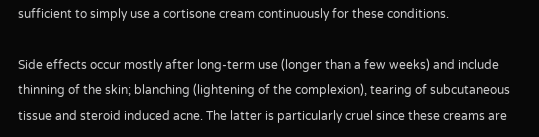sufficient to simply use a cortisone cream continuously for these conditions.

Side effects occur mostly after long-term use (longer than a few weeks) and include thinning of the skin; blanching (lightening of the complexion), tearing of subcutaneous tissue and steroid induced acne. The latter is particularly cruel since these creams are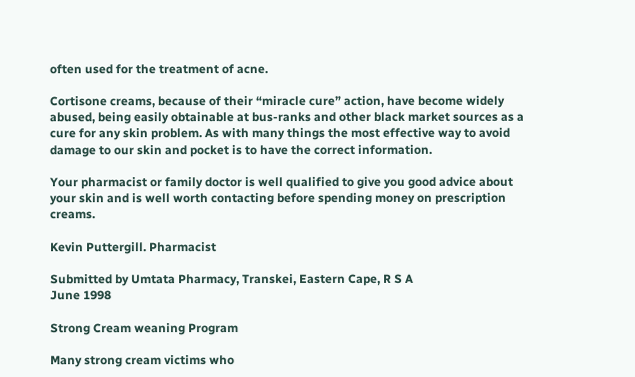often used for the treatment of acne.

Cortisone creams, because of their “miracle cure” action, have become widely abused, being easily obtainable at bus-ranks and other black market sources as a cure for any skin problem. As with many things the most effective way to avoid damage to our skin and pocket is to have the correct information.

Your pharmacist or family doctor is well qualified to give you good advice about your skin and is well worth contacting before spending money on prescription creams.

Kevin Puttergill. Pharmacist

Submitted by Umtata Pharmacy, Transkei, Eastern Cape, R S A
June 1998

Strong Cream weaning Program

Many strong cream victims who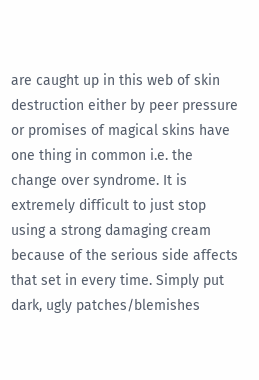are caught up in this web of skin destruction either by peer pressure or promises of magical skins have one thing in common i.e. the change over syndrome. It is extremely difficult to just stop using a strong damaging cream because of the serious side affects that set in every time. Simply put dark, ugly patches/blemishes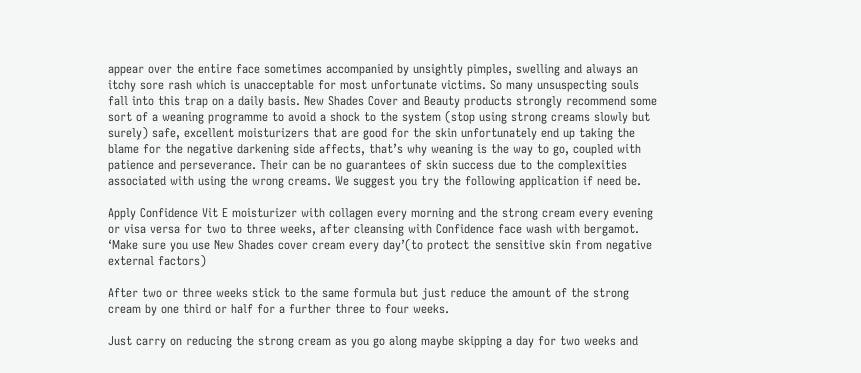appear over the entire face sometimes accompanied by unsightly pimples, swelling and always an itchy sore rash which is unacceptable for most unfortunate victims. So many unsuspecting souls fall into this trap on a daily basis. New Shades Cover and Beauty products strongly recommend some sort of a weaning programme to avoid a shock to the system (stop using strong creams slowly but surely) safe, excellent moisturizers that are good for the skin unfortunately end up taking the blame for the negative darkening side affects, that’s why weaning is the way to go, coupled with patience and perseverance. Their can be no guarantees of skin success due to the complexities associated with using the wrong creams. We suggest you try the following application if need be.

Apply Confidence Vit E moisturizer with collagen every morning and the strong cream every evening or visa versa for two to three weeks, after cleansing with Confidence face wash with bergamot. ‘Make sure you use New Shades cover cream every day’(to protect the sensitive skin from negative external factors)

After two or three weeks stick to the same formula but just reduce the amount of the strong cream by one third or half for a further three to four weeks.

Just carry on reducing the strong cream as you go along maybe skipping a day for two weeks and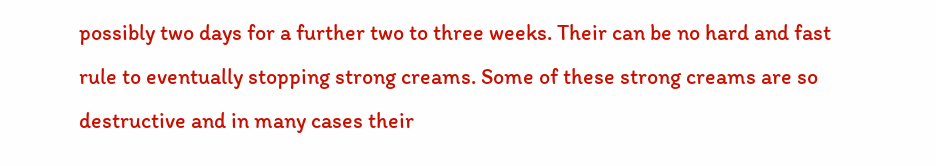possibly two days for a further two to three weeks. Their can be no hard and fast rule to eventually stopping strong creams. Some of these strong creams are so destructive and in many cases their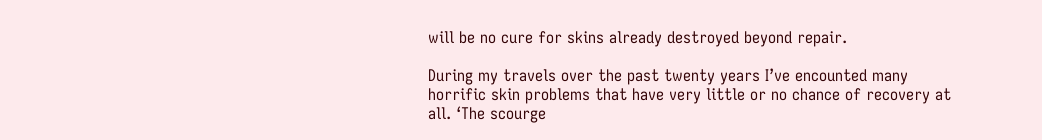will be no cure for skins already destroyed beyond repair.

During my travels over the past twenty years I’ve encounted many horrific skin problems that have very little or no chance of recovery at all. ‘The scourge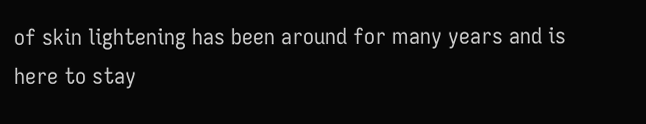of skin lightening has been around for many years and is here to stay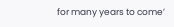for many years to come’